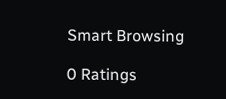Smart Browsing

0 Ratings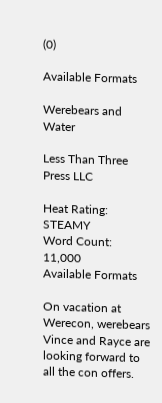(0)

Available Formats

Werebears and Water

Less Than Three Press LLC

Heat Rating: STEAMY
Word Count: 11,000
Available Formats

On vacation at Werecon, werebears Vince and Rayce are looking forward to all the con offers.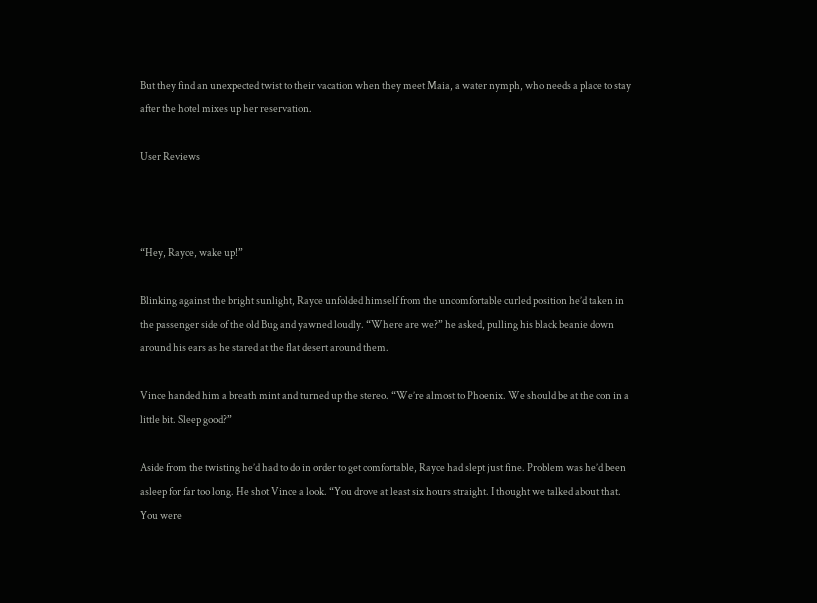But they find an unexpected twist to their vacation when they meet Maia, a water nymph, who needs a place to stay after the hotel mixes up her reservation.

User Reviews



“Hey, Rayce, wake up!”

Blinking against the bright sunlight, Rayce unfolded himself from the uncomfortable curled position he’d taken in the passenger side of the old Bug and yawned loudly. “Where are we?” he asked, pulling his black beanie down around his ears as he stared at the flat desert around them.

Vince handed him a breath mint and turned up the stereo. “We’re almost to Phoenix. We should be at the con in a little bit. Sleep good?”

Aside from the twisting he’d had to do in order to get comfortable, Rayce had slept just fine. Problem was he’d been asleep for far too long. He shot Vince a look. “You drove at least six hours straight. I thought we talked about that. You were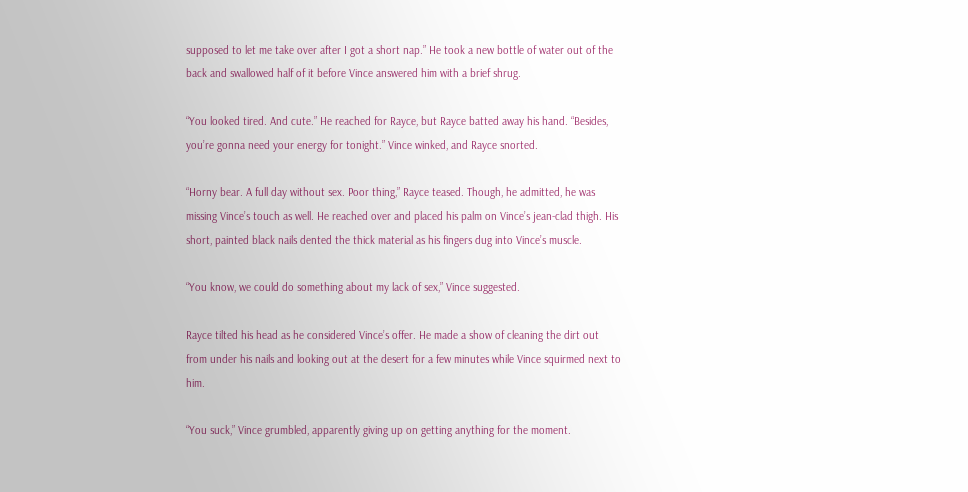supposed to let me take over after I got a short nap.” He took a new bottle of water out of the back and swallowed half of it before Vince answered him with a brief shrug.

“You looked tired. And cute.” He reached for Rayce, but Rayce batted away his hand. “Besides, you’re gonna need your energy for tonight.” Vince winked, and Rayce snorted.

“Horny bear. A full day without sex. Poor thing,” Rayce teased. Though, he admitted, he was missing Vince’s touch as well. He reached over and placed his palm on Vince’s jean-clad thigh. His short, painted black nails dented the thick material as his fingers dug into Vince’s muscle.

“You know, we could do something about my lack of sex,” Vince suggested.

Rayce tilted his head as he considered Vince’s offer. He made a show of cleaning the dirt out from under his nails and looking out at the desert for a few minutes while Vince squirmed next to him.

“You suck,” Vince grumbled, apparently giving up on getting anything for the moment.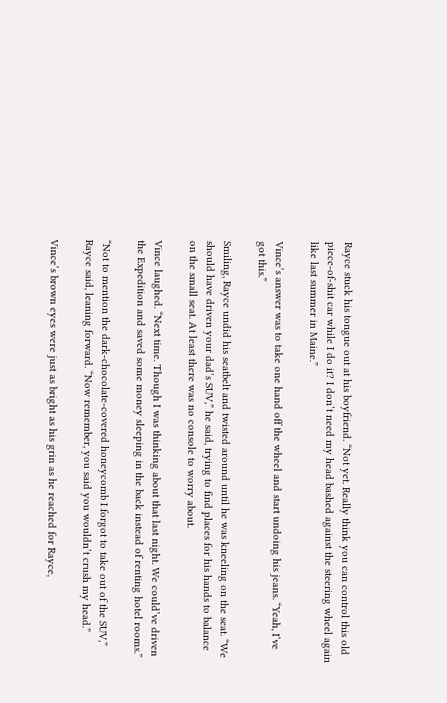Rayce stuck his tongue out at his boyfriend. “Not yet. Really think you can control this old piece-of-shit car while I do it? I don’t need my head bashed against the steering wheel again like last summer in Maine.”

Vince’s answer was to take one hand off the wheel and start undoing his jeans. “Yeah, I’ve got this.”

Smiling, Rayce undid his seatbelt and twisted around until he was kneeling on the seat. “We should have driven your dad’s SUV,” he said, trying to find places for his hands to balance on the small seat. At least there was no console to worry about.

Vince laughed. “Next time. Though I was thinking about that last night. We could’ve driven the Expedition and saved some money sleeping in the back instead of renting hotel rooms.”

“Not to mention the dark-chocolate-covered honeycomb I forgot to take out of the SUV,” Rayce said, leaning forward. “Now remember, you said you wouldn’t crush my head.”

Vince’s brown eyes were just as bright as his grin as he reached for Rayce,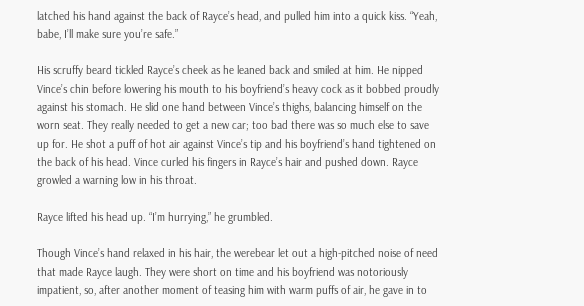latched his hand against the back of Rayce’s head, and pulled him into a quick kiss. “Yeah, babe, I’ll make sure you’re safe.”

His scruffy beard tickled Rayce’s cheek as he leaned back and smiled at him. He nipped Vince’s chin before lowering his mouth to his boyfriend’s heavy cock as it bobbed proudly against his stomach. He slid one hand between Vince’s thighs, balancing himself on the worn seat. They really needed to get a new car; too bad there was so much else to save up for. He shot a puff of hot air against Vince’s tip and his boyfriend’s hand tightened on the back of his head. Vince curled his fingers in Rayce’s hair and pushed down. Rayce growled a warning low in his throat.

Rayce lifted his head up. “I’m hurrying,” he grumbled.

Though Vince’s hand relaxed in his hair, the werebear let out a high-pitched noise of need that made Rayce laugh. They were short on time and his boyfriend was notoriously impatient, so, after another moment of teasing him with warm puffs of air, he gave in to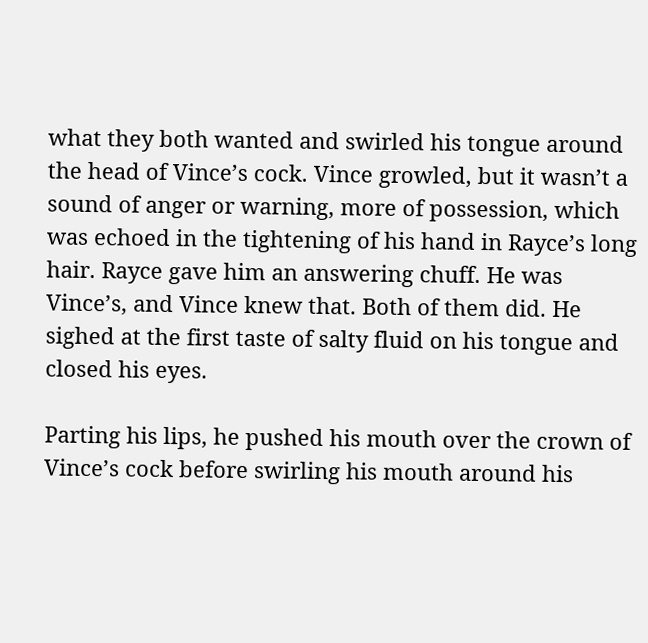what they both wanted and swirled his tongue around the head of Vince’s cock. Vince growled, but it wasn’t a sound of anger or warning, more of possession, which was echoed in the tightening of his hand in Rayce’s long hair. Rayce gave him an answering chuff. He was Vince’s, and Vince knew that. Both of them did. He sighed at the first taste of salty fluid on his tongue and closed his eyes.

Parting his lips, he pushed his mouth over the crown of Vince’s cock before swirling his mouth around his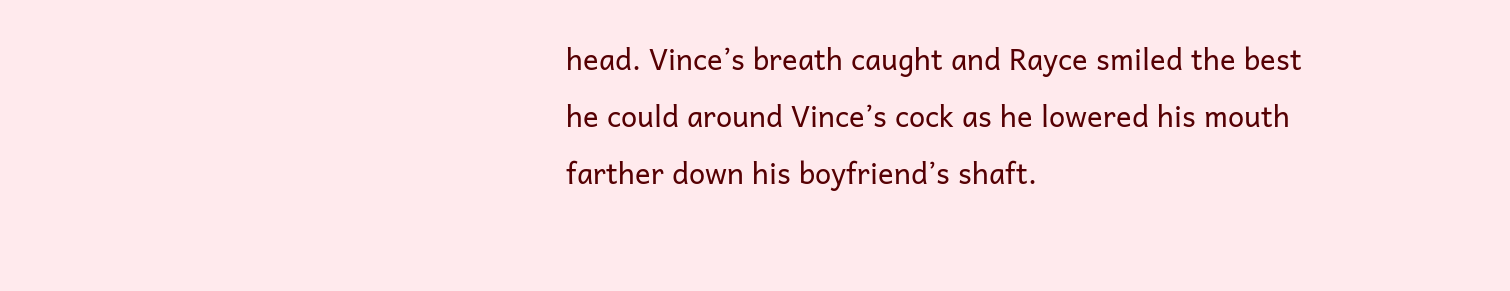head. Vince’s breath caught and Rayce smiled the best he could around Vince’s cock as he lowered his mouth farther down his boyfriend’s shaft.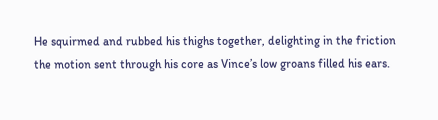He squirmed and rubbed his thighs together, delighting in the friction the motion sent through his core as Vince’s low groans filled his ears.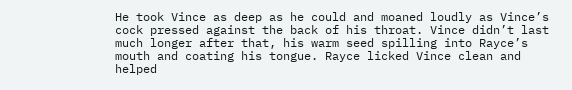He took Vince as deep as he could and moaned loudly as Vince’s cock pressed against the back of his throat. Vince didn’t last much longer after that, his warm seed spilling into Rayce’s mouth and coating his tongue. Rayce licked Vince clean and helped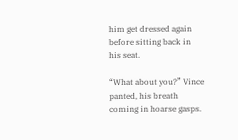him get dressed again before sitting back in his seat.

“What about you?” Vince panted, his breath coming in hoarse gasps.